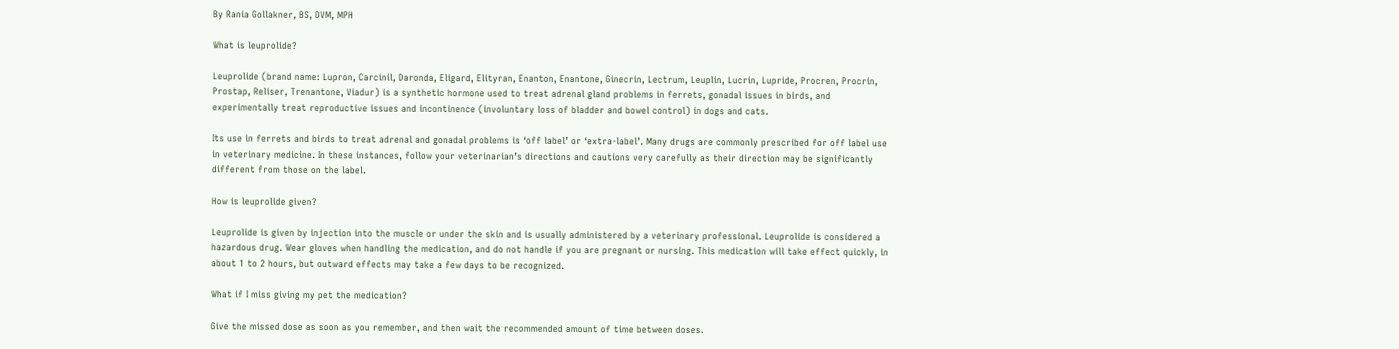By Rania Gollakner, BS, DVM, MPH

What is leuprolide?

Leuprolide (brand name: Lupron, Carcinil, Daronda, Eligard, Elityran, Enanton, Enantone, Ginecrin, Lectrum, Leuplin, Lucrin, Lupride, Procren, Procrin, Prostap, Reliser, Trenantone, Viadur) is a synthetic hormone used to treat adrenal gland problems in ferrets, gonadal issues in birds, and experimentally treat reproductive issues and incontinence (involuntary loss of bladder and bowel control) in dogs and cats.

Its use in ferrets and birds to treat adrenal and gonadal problems is ‘off label’ or ‘extra-label’. Many drugs are commonly prescribed for off label use in veterinary medicine. In these instances, follow your veterinarian’s directions and cautions very carefully as their direction may be significantly different from those on the label.

How is leuprolide given?

Leuprolide is given by injection into the muscle or under the skin and is usually administered by a veterinary professional. Leuprolide is considered a hazardous drug. Wear gloves when handling the medication, and do not handle if you are pregnant or nursing. This medication will take effect quickly, in about 1 to 2 hours, but outward effects may take a few days to be recognized.

What if I miss giving my pet the medication?

Give the missed dose as soon as you remember, and then wait the recommended amount of time between doses.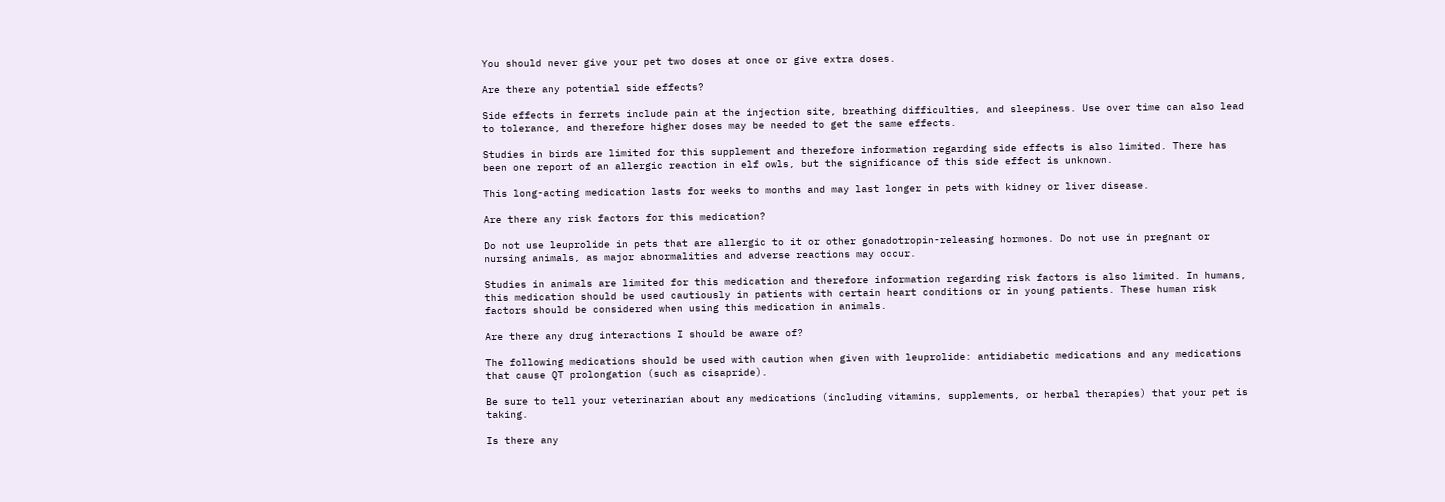You should never give your pet two doses at once or give extra doses.

Are there any potential side effects?

Side effects in ferrets include pain at the injection site, breathing difficulties, and sleepiness. Use over time can also lead to tolerance, and therefore higher doses may be needed to get the same effects.

Studies in birds are limited for this supplement and therefore information regarding side effects is also limited. There has been one report of an allergic reaction in elf owls, but the significance of this side effect is unknown.

This long-acting medication lasts for weeks to months and may last longer in pets with kidney or liver disease.

Are there any risk factors for this medication?

Do not use leuprolide in pets that are allergic to it or other gonadotropin-releasing hormones. Do not use in pregnant or nursing animals, as major abnormalities and adverse reactions may occur.

Studies in animals are limited for this medication and therefore information regarding risk factors is also limited. In humans, this medication should be used cautiously in patients with certain heart conditions or in young patients. These human risk factors should be considered when using this medication in animals.

Are there any drug interactions I should be aware of?

The following medications should be used with caution when given with leuprolide: antidiabetic medications and any medications that cause QT prolongation (such as cisapride).

Be sure to tell your veterinarian about any medications (including vitamins, supplements, or herbal therapies) that your pet is taking.

Is there any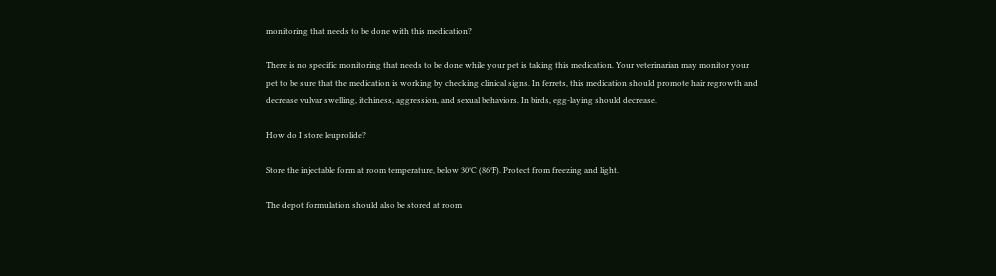monitoring that needs to be done with this medication?

There is no specific monitoring that needs to be done while your pet is taking this medication. Your veterinarian may monitor your pet to be sure that the medication is working by checking clinical signs. In ferrets, this medication should promote hair regrowth and decrease vulvar swelling, itchiness, aggression, and sexual behaviors. In birds, egg-laying should decrease.

How do I store leuprolide?

Store the injectable form at room temperature, below 30°C (86°F). Protect from freezing and light.

The depot formulation should also be stored at room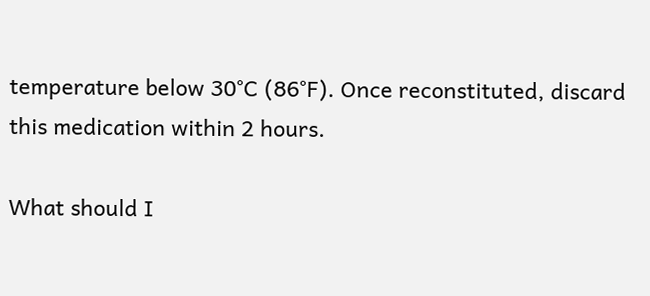temperature below 30°C (86°F). Once reconstituted, discard this medication within 2 hours.

What should I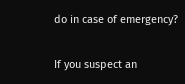do in case of emergency?

If you suspect an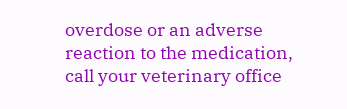overdose or an adverse reaction to the medication, call your veterinary office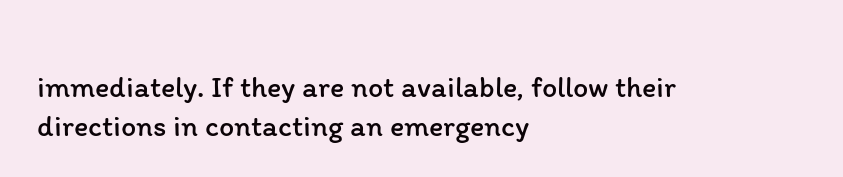immediately. If they are not available, follow their directions in contacting an emergency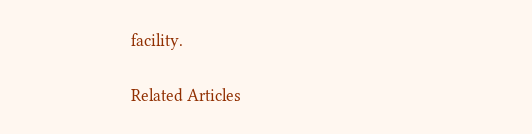facility.

Related Articles